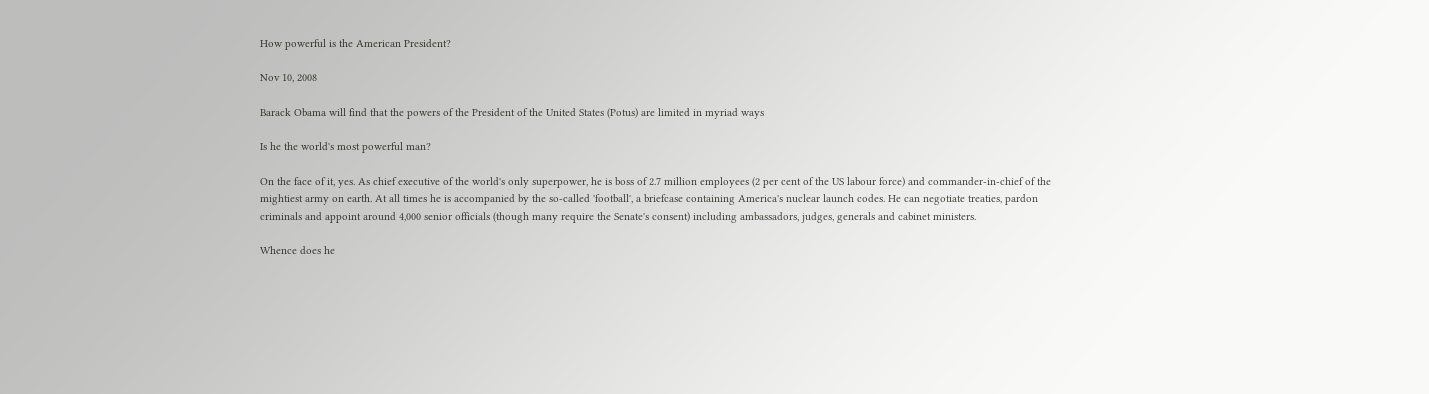How powerful is the American President?

Nov 10, 2008

Barack Obama will find that the powers of the President of the United States (Potus) are limited in myriad ways

Is he the world's most powerful man?

On the face of it, yes. As chief executive of the world's only superpower, he is boss of 2.7 million employees (2 per cent of the US labour force) and commander-in-chief of the mightiest army on earth. At all times he is accompanied by the so-called 'football', a briefcase containing America's nuclear launch codes. He can negotiate treaties, pardon criminals and appoint around 4,000 senior officials (though many require the Senate's consent) including ambassadors, judges, generals and cabinet ministers.

Whence does he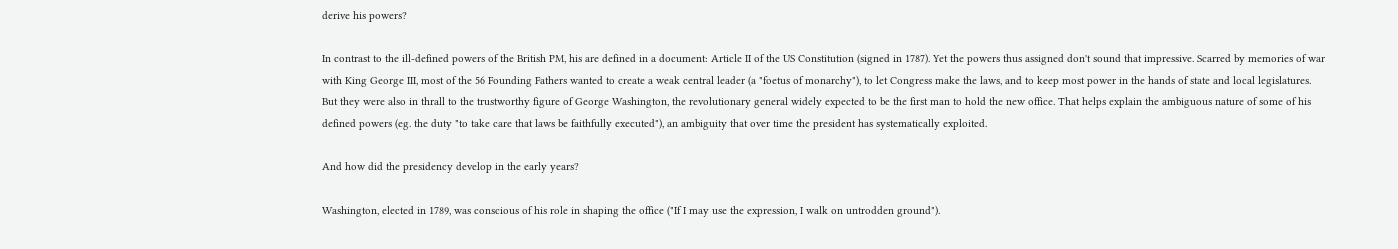derive his powers?

In contrast to the ill-defined powers of the British PM, his are defined in a document: Article II of the US Constitution (signed in 1787). Yet the powers thus assigned don't sound that impressive. Scarred by memories of war with King George III, most of the 56 Founding Fathers wanted to create a weak central leader (a "foetus of monarchy"), to let Congress make the laws, and to keep most power in the hands of state and local legislatures. But they were also in thrall to the trustworthy figure of George Washington, the revolutionary general widely expected to be the first man to hold the new office. That helps explain the ambiguous nature of some of his defined powers (eg. the duty "to take care that laws be faithfully executed"), an ambiguity that over time the president has systematically exploited.

And how did the presidency develop in the early years?

Washington, elected in 1789, was conscious of his role in shaping the office ("If I may use the expression, I walk on untrodden ground").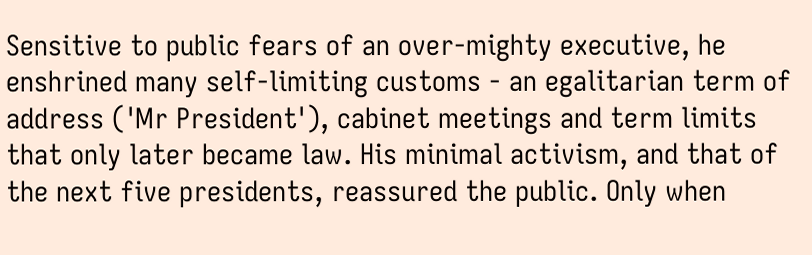Sensitive to public fears of an over-mighty executive, he enshrined many self-limiting customs - an egalitarian term of address ('Mr President'), cabinet meetings and term limits that only later became law. His minimal activism, and that of the next five presidents, reassured the public. Only when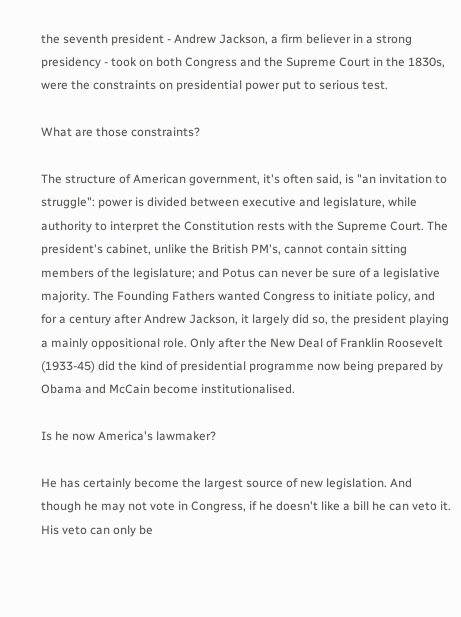the seventh president - Andrew Jackson, a firm believer in a strong presidency - took on both Congress and the Supreme Court in the 1830s, were the constraints on presidential power put to serious test.

What are those constraints?

The structure of American government, it's often said, is "an invitation to struggle": power is divided between executive and legislature, while authority to interpret the Constitution rests with the Supreme Court. The president's cabinet, unlike the British PM's, cannot contain sitting members of the legislature; and Potus can never be sure of a legislative majority. The Founding Fathers wanted Congress to initiate policy, and for a century after Andrew Jackson, it largely did so, the president playing a mainly oppositional role. Only after the New Deal of Franklin Roosevelt (1933-45) did the kind of presidential programme now being prepared by Obama and McCain become institutionalised.

Is he now America's lawmaker?

He has certainly become the largest source of new legislation. And though he may not vote in Congress, if he doesn't like a bill he can veto it. His veto can only be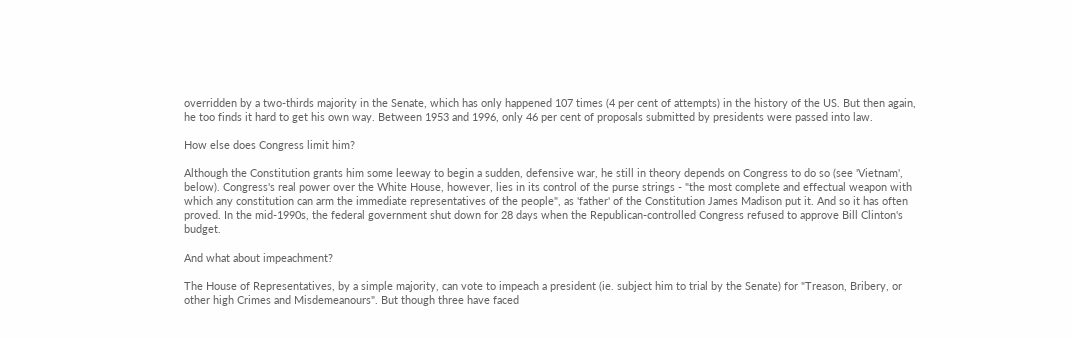overridden by a two-thirds majority in the Senate, which has only happened 107 times (4 per cent of attempts) in the history of the US. But then again, he too finds it hard to get his own way. Between 1953 and 1996, only 46 per cent of proposals submitted by presidents were passed into law.

How else does Congress limit him?

Although the Constitution grants him some leeway to begin a sudden, defensive war, he still in theory depends on Congress to do so (see 'Vietnam', below). Congress's real power over the White House, however, lies in its control of the purse strings - "the most complete and effectual weapon with which any constitution can arm the immediate representatives of the people", as 'father' of the Constitution James Madison put it. And so it has often proved. In the mid-1990s, the federal government shut down for 28 days when the Republican-controlled Congress refused to approve Bill Clinton's budget.

And what about impeachment?

The House of Representatives, by a simple majority, can vote to impeach a president (ie. subject him to trial by the Senate) for "Treason, Bribery, or other high Crimes and Misdemeanours". But though three have faced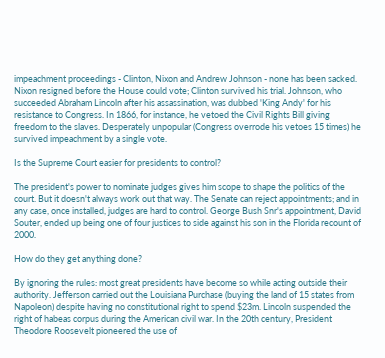impeachment proceedings - Clinton, Nixon and Andrew Johnson - none has been sacked. Nixon resigned before the House could vote; Clinton survived his trial. Johnson, who succeeded Abraham Lincoln after his assassination, was dubbed 'King Andy' for his resistance to Congress. In 1866, for instance, he vetoed the Civil Rights Bill giving freedom to the slaves. Desperately unpopular (Congress overrode his vetoes 15 times) he survived impeachment by a single vote.

Is the Supreme Court easier for presidents to control?

The president's power to nominate judges gives him scope to shape the politics of the court. But it doesn't always work out that way. The Senate can reject appointments; and in any case, once installed, judges are hard to control. George Bush Snr's appointment, David Souter, ended up being one of four justices to side against his son in the Florida recount of 2000.

How do they get anything done?

By ignoring the rules: most great presidents have become so while acting outside their authority. Jefferson carried out the Louisiana Purchase (buying the land of 15 states from Napoleon) despite having no constitutional right to spend $23m. Lincoln suspended the right of habeas corpus during the American civil war. In the 20th century, President Theodore Roosevelt pioneered the use of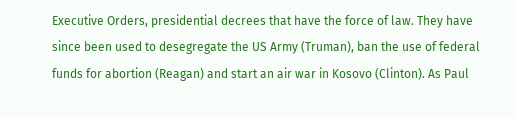Executive Orders, presidential decrees that have the force of law. They have since been used to desegregate the US Army (Truman), ban the use of federal funds for abortion (Reagan) and start an air war in Kosovo (Clinton). As Paul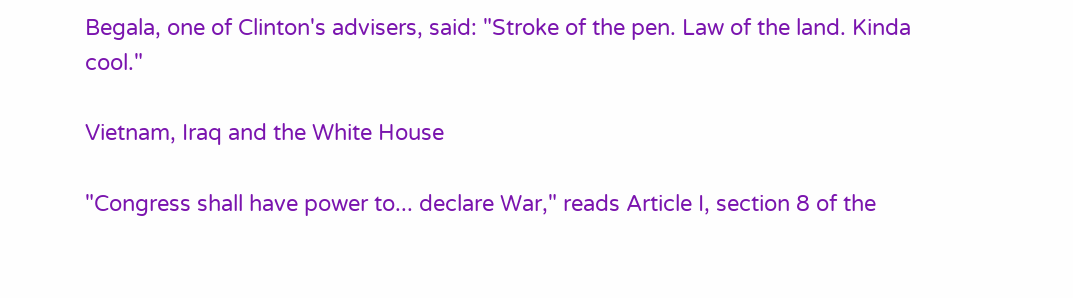Begala, one of Clinton's advisers, said: "Stroke of the pen. Law of the land. Kinda cool."

Vietnam, Iraq and the White House

"Congress shall have power to... declare War," reads Article I, section 8 of the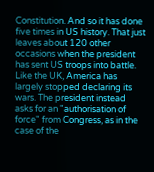Constitution. And so it has done five times in US history. That just leaves about 120 other occasions when the president has sent US troops into battle. Like the UK, America has largely stopped declaring its wars. The president instead asks for an "authorisation of force" from Congress, as in the case of the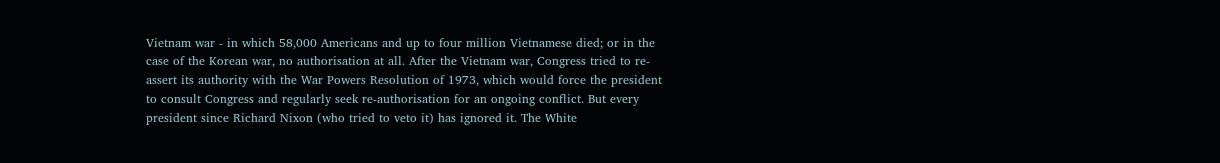Vietnam war - in which 58,000 Americans and up to four million Vietnamese died; or in the case of the Korean war, no authorisation at all. After the Vietnam war, Congress tried to re-assert its authority with the War Powers Resolution of 1973, which would force the president to consult Congress and regularly seek re-authorisation for an ongoing conflict. But every president since Richard Nixon (who tried to veto it) has ignored it. The White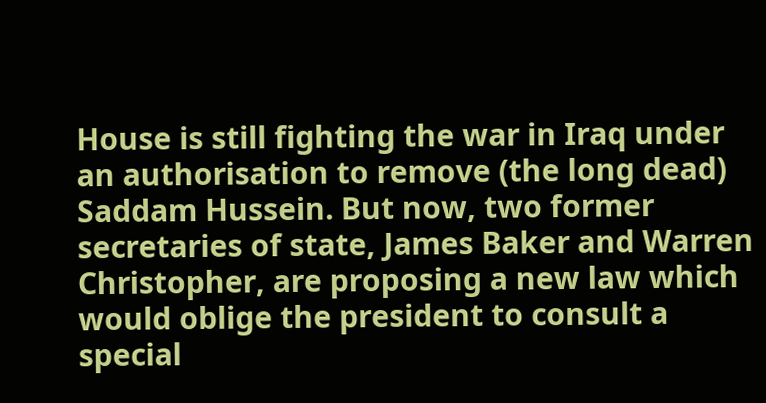House is still fighting the war in Iraq under an authorisation to remove (the long dead) Saddam Hussein. But now, two former secretaries of state, James Baker and Warren Christopher, are proposing a new law which would oblige the president to consult a special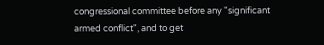congressional committee before any "significant armed conflict", and to get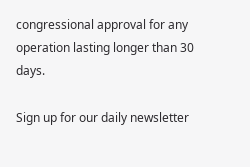congressional approval for any operation lasting longer than 30 days.

Sign up for our daily newsletter